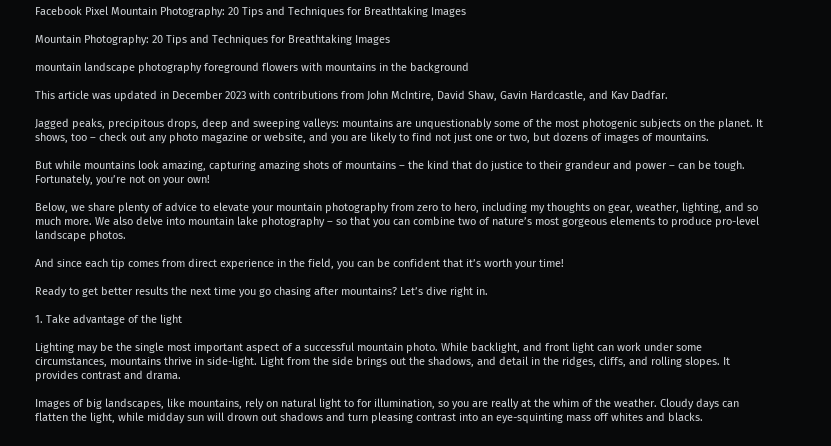Facebook Pixel Mountain Photography: 20 Tips and Techniques for Breathtaking Images

Mountain Photography: 20 Tips and Techniques for Breathtaking Images

mountain landscape photography foreground flowers with mountains in the background

This article was updated in December 2023 with contributions from John McIntire, David Shaw, Gavin Hardcastle, and Kav Dadfar.

Jagged peaks, precipitous drops, deep and sweeping valleys: mountains are unquestionably some of the most photogenic subjects on the planet. It shows, too – check out any photo magazine or website, and you are likely to find not just one or two, but dozens of images of mountains.

But while mountains look amazing, capturing amazing shots of mountains – the kind that do justice to their grandeur and power – can be tough. Fortunately, you’re not on your own!

Below, we share plenty of advice to elevate your mountain photography from zero to hero, including my thoughts on gear, weather, lighting, and so much more. We also delve into mountain lake photography – so that you can combine two of nature’s most gorgeous elements to produce pro-level landscape photos.

And since each tip comes from direct experience in the field, you can be confident that it’s worth your time!

Ready to get better results the next time you go chasing after mountains? Let’s dive right in.

1. Take advantage of the light

Lighting may be the single most important aspect of a successful mountain photo. While backlight, and front light can work under some circumstances, mountains thrive in side-light. Light from the side brings out the shadows, and detail in the ridges, cliffs, and rolling slopes. It provides contrast and drama.

Images of big landscapes, like mountains, rely on natural light to for illumination, so you are really at the whim of the weather. Cloudy days can flatten the light, while midday sun will drown out shadows and turn pleasing contrast into an eye-squinting mass off whites and blacks.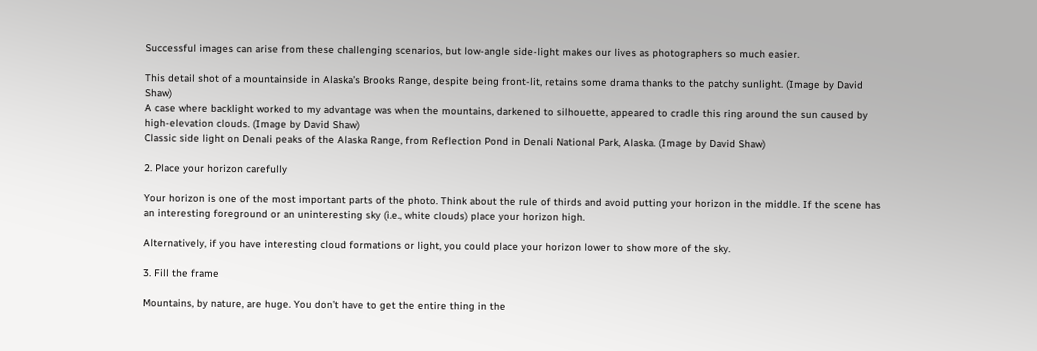Successful images can arise from these challenging scenarios, but low-angle side-light makes our lives as photographers so much easier.

This detail shot of a mountainside in Alaska’s Brooks Range, despite being front-lit, retains some drama thanks to the patchy sunlight. (Image by David Shaw)
A case where backlight worked to my advantage was when the mountains, darkened to silhouette, appeared to cradle this ring around the sun caused by high-elevation clouds. (Image by David Shaw)
Classic side light on Denali peaks of the Alaska Range, from Reflection Pond in Denali National Park, Alaska. (Image by David Shaw)

2. Place your horizon carefully

Your horizon is one of the most important parts of the photo. Think about the rule of thirds and avoid putting your horizon in the middle. If the scene has an interesting foreground or an uninteresting sky (i.e., white clouds) place your horizon high.

Alternatively, if you have interesting cloud formations or light, you could place your horizon lower to show more of the sky.

3. Fill the frame

Mountains, by nature, are huge. You don’t have to get the entire thing in the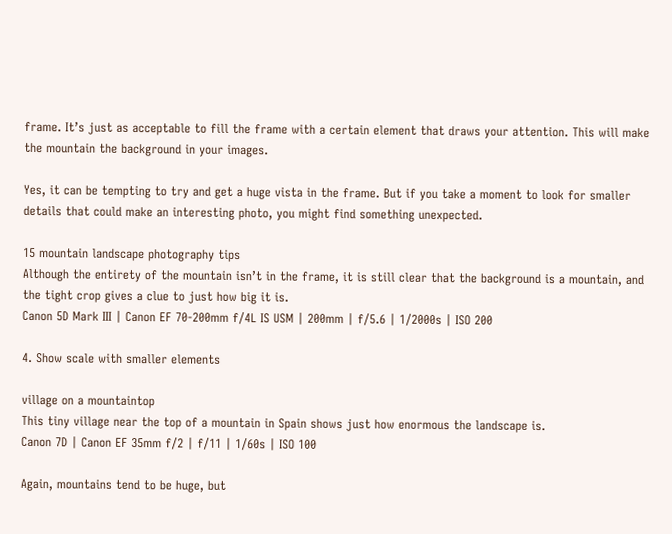frame. It’s just as acceptable to fill the frame with a certain element that draws your attention. This will make the mountain the background in your images.

Yes, it can be tempting to try and get a huge vista in the frame. But if you take a moment to look for smaller details that could make an interesting photo, you might find something unexpected.

15 mountain landscape photography tips
Although the entirety of the mountain isn’t in the frame, it is still clear that the background is a mountain, and the tight crop gives a clue to just how big it is.
Canon 5D Mark III | Canon EF 70-200mm f/4L IS USM | 200mm | f/5.6 | 1/2000s | ISO 200

4. Show scale with smaller elements

village on a mountaintop
This tiny village near the top of a mountain in Spain shows just how enormous the landscape is.
Canon 7D | Canon EF 35mm f/2 | f/11 | 1/60s | ISO 100

Again, mountains tend to be huge, but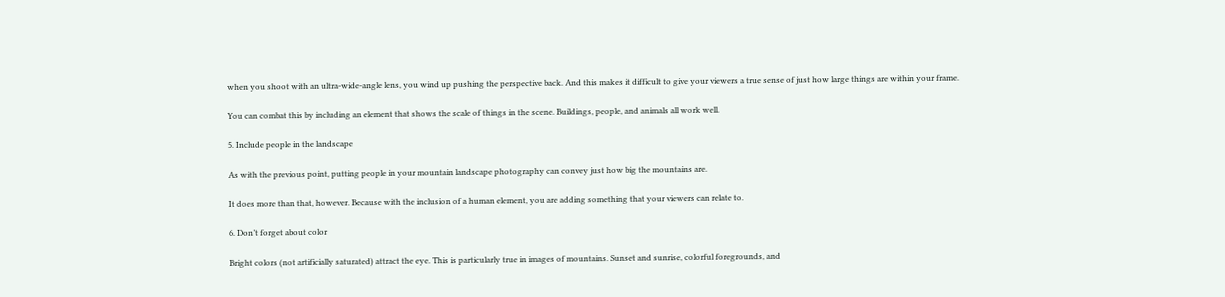when you shoot with an ultra-wide-angle lens, you wind up pushing the perspective back. And this makes it difficult to give your viewers a true sense of just how large things are within your frame.

You can combat this by including an element that shows the scale of things in the scene. Buildings, people, and animals all work well.

5. Include people in the landscape

As with the previous point, putting people in your mountain landscape photography can convey just how big the mountains are.

It does more than that, however. Because with the inclusion of a human element, you are adding something that your viewers can relate to.

6. Don’t forget about color

Bright colors (not artificially saturated) attract the eye. This is particularly true in images of mountains. Sunset and sunrise, colorful foregrounds, and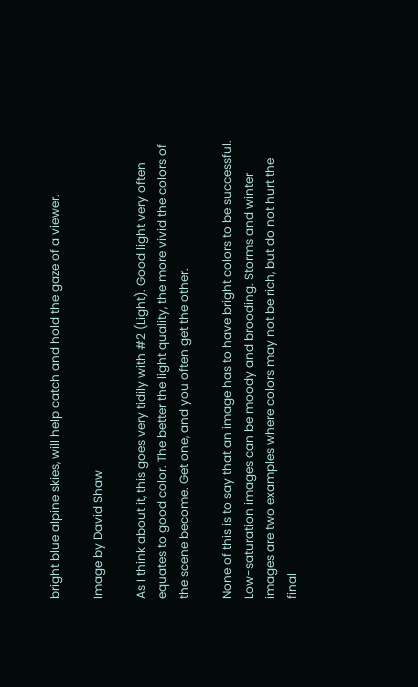bright blue alpine skies, will help catch and hold the gaze of a viewer.

Image by David Shaw

As I think about it, this goes very tidily with #2 (Light). Good light very often equates to good color. The better the light quality, the more vivid the colors of the scene become. Get one, and you often get the other.

None of this is to say that an image has to have bright colors to be successful. Low-saturation images can be moody and brooding. Storms and winter images are two examples where colors may not be rich, but do not hurt the final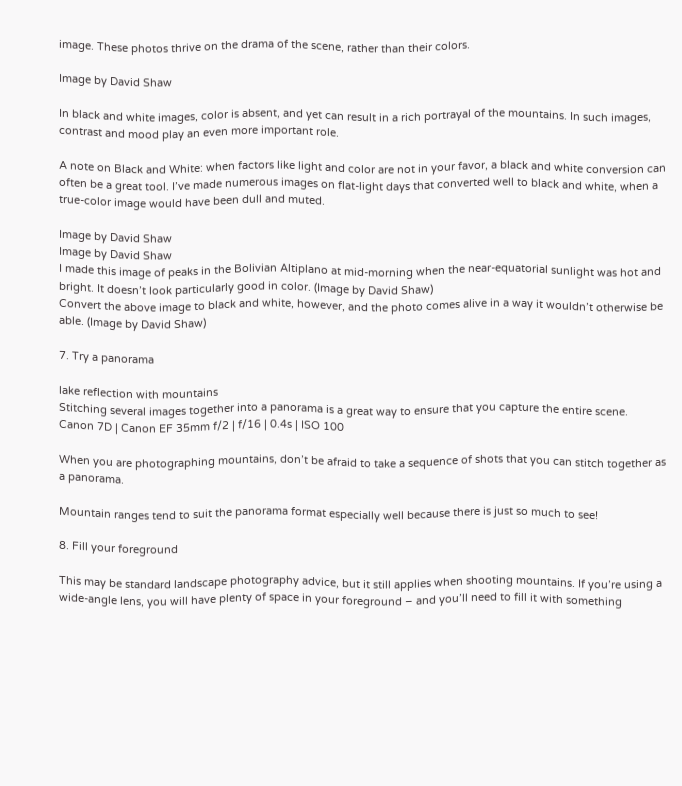image. These photos thrive on the drama of the scene, rather than their colors.

Image by David Shaw

In black and white images, color is absent, and yet can result in a rich portrayal of the mountains. In such images, contrast and mood play an even more important role.

A note on Black and White: when factors like light and color are not in your favor, a black and white conversion can often be a great tool. I’ve made numerous images on flat-light days that converted well to black and white, when a true-color image would have been dull and muted.

Image by David Shaw
Image by David Shaw
I made this image of peaks in the Bolivian Altiplano at mid-morning when the near-equatorial sunlight was hot and bright. It doesn’t look particularly good in color. (Image by David Shaw)
Convert the above image to black and white, however, and the photo comes alive in a way it wouldn’t otherwise be able. (Image by David Shaw)

7. Try a panorama

lake reflection with mountains
Stitching several images together into a panorama is a great way to ensure that you capture the entire scene.
Canon 7D | Canon EF 35mm f/2 | f/16 | 0.4s | ISO 100

When you are photographing mountains, don’t be afraid to take a sequence of shots that you can stitch together as a panorama.

Mountain ranges tend to suit the panorama format especially well because there is just so much to see!

8. Fill your foreground

This may be standard landscape photography advice, but it still applies when shooting mountains. If you’re using a wide-angle lens, you will have plenty of space in your foreground – and you’ll need to fill it with something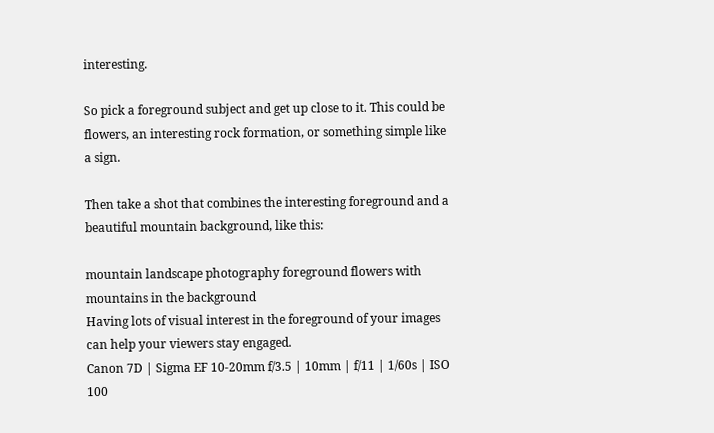interesting.

So pick a foreground subject and get up close to it. This could be flowers, an interesting rock formation, or something simple like a sign.

Then take a shot that combines the interesting foreground and a beautiful mountain background, like this:

mountain landscape photography foreground flowers with mountains in the background
Having lots of visual interest in the foreground of your images can help your viewers stay engaged.
Canon 7D | Sigma EF 10-20mm f/3.5 | 10mm | f/11 | 1/60s | ISO 100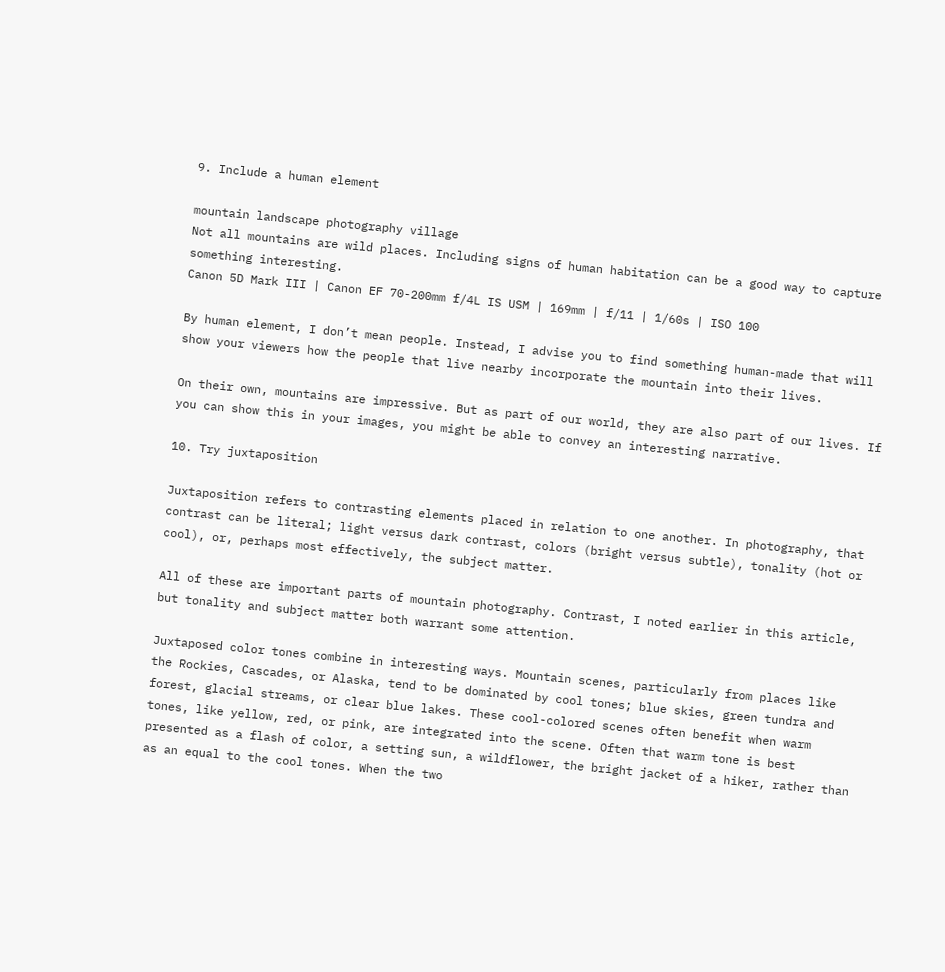9. Include a human element

mountain landscape photography village
Not all mountains are wild places. Including signs of human habitation can be a good way to capture something interesting.
Canon 5D Mark III | Canon EF 70-200mm f/4L IS USM | 169mm | f/11 | 1/60s | ISO 100

By human element, I don’t mean people. Instead, I advise you to find something human-made that will show your viewers how the people that live nearby incorporate the mountain into their lives.

On their own, mountains are impressive. But as part of our world, they are also part of our lives. If you can show this in your images, you might be able to convey an interesting narrative.

10. Try juxtaposition

Juxtaposition refers to contrasting elements placed in relation to one another. In photography, that contrast can be literal; light versus dark contrast, colors (bright versus subtle), tonality (hot or cool), or, perhaps most effectively, the subject matter.

All of these are important parts of mountain photography. Contrast, I noted earlier in this article, but tonality and subject matter both warrant some attention.

Juxtaposed color tones combine in interesting ways. Mountain scenes, particularly from places like the Rockies, Cascades, or Alaska, tend to be dominated by cool tones; blue skies, green tundra and forest, glacial streams, or clear blue lakes. These cool-colored scenes often benefit when warm tones, like yellow, red, or pink, are integrated into the scene. Often that warm tone is best presented as a flash of color, a setting sun, a wildflower, the bright jacket of a hiker, rather than as an equal to the cool tones. When the two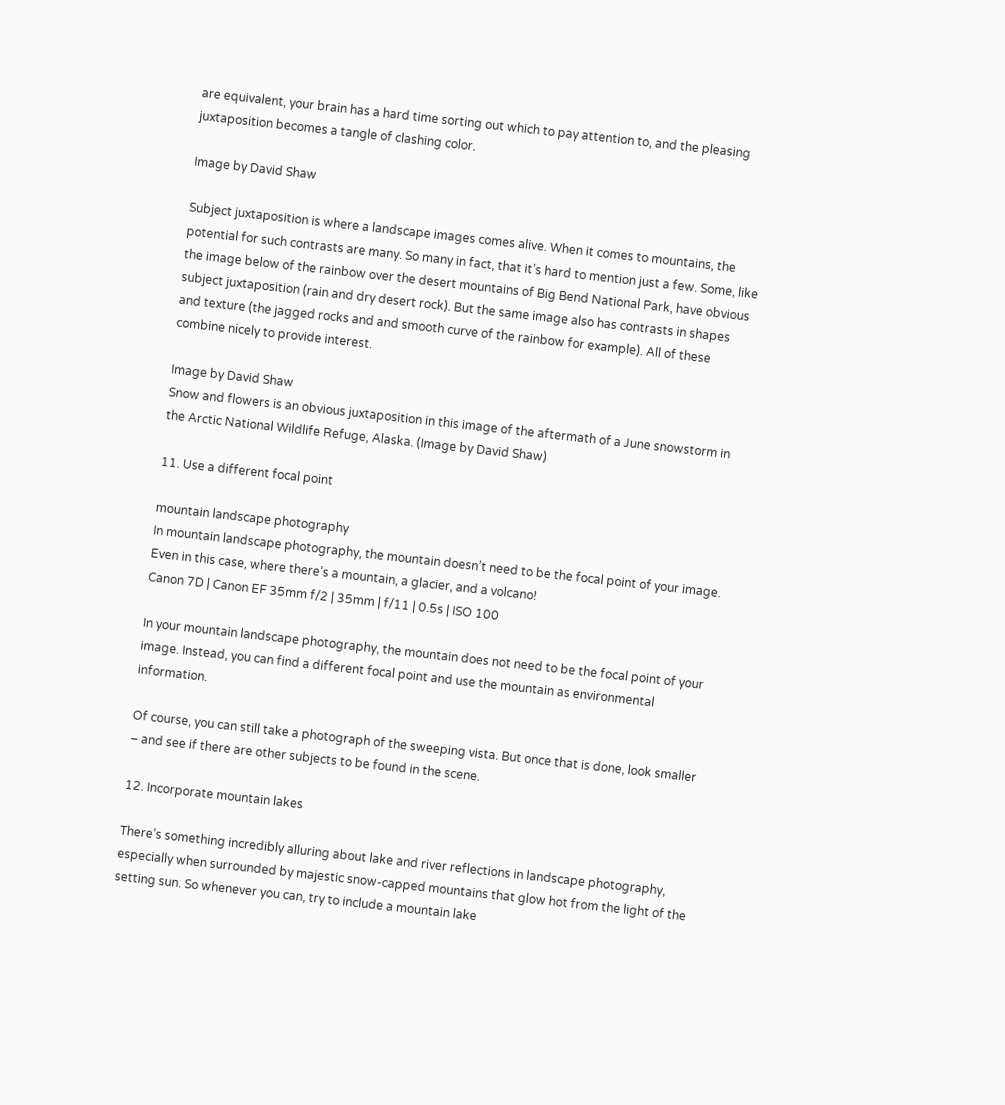are equivalent, your brain has a hard time sorting out which to pay attention to, and the pleasing juxtaposition becomes a tangle of clashing color.

Image by David Shaw

Subject juxtaposition is where a landscape images comes alive. When it comes to mountains, the potential for such contrasts are many. So many in fact, that it’s hard to mention just a few. Some, like the image below of the rainbow over the desert mountains of Big Bend National Park, have obvious subject juxtaposition (rain and dry desert rock). But the same image also has contrasts in shapes and texture (the jagged rocks and and smooth curve of the rainbow for example). All of these combine nicely to provide interest.

Image by David Shaw
Snow and flowers is an obvious juxtaposition in this image of the aftermath of a June snowstorm in the Arctic National Wildlife Refuge, Alaska. (Image by David Shaw)

11. Use a different focal point

mountain landscape photography
In mountain landscape photography, the mountain doesn’t need to be the focal point of your image. Even in this case, where there’s a mountain, a glacier, and a volcano!
Canon 7D | Canon EF 35mm f/2 | 35mm | f/11 | 0.5s | ISO 100

In your mountain landscape photography, the mountain does not need to be the focal point of your image. Instead, you can find a different focal point and use the mountain as environmental information.

Of course, you can still take a photograph of the sweeping vista. But once that is done, look smaller – and see if there are other subjects to be found in the scene.

12. Incorporate mountain lakes

There’s something incredibly alluring about lake and river reflections in landscape photography, especially when surrounded by majestic snow-capped mountains that glow hot from the light of the setting sun. So whenever you can, try to include a mountain lake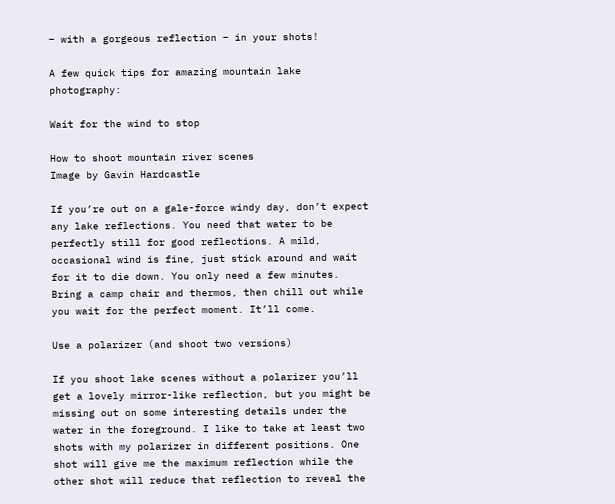– with a gorgeous reflection – in your shots!

A few quick tips for amazing mountain lake photography:

Wait for the wind to stop

How to shoot mountain river scenes
Image by Gavin Hardcastle

If you’re out on a gale-force windy day, don’t expect any lake reflections. You need that water to be perfectly still for good reflections. A mild, occasional wind is fine, just stick around and wait for it to die down. You only need a few minutes. Bring a camp chair and thermos, then chill out while you wait for the perfect moment. It’ll come.

Use a polarizer (and shoot two versions)

If you shoot lake scenes without a polarizer you’ll get a lovely mirror-like reflection, but you might be missing out on some interesting details under the water in the foreground. I like to take at least two shots with my polarizer in different positions. One shot will give me the maximum reflection while the other shot will reduce that reflection to reveal the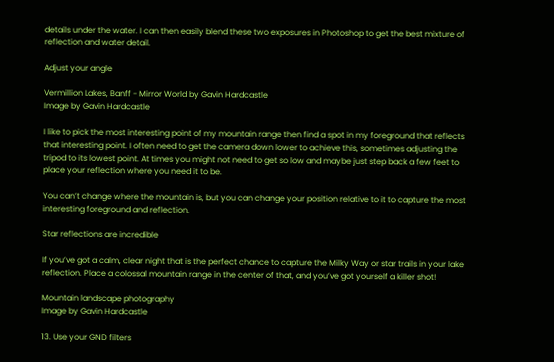details under the water. I can then easily blend these two exposures in Photoshop to get the best mixture of reflection and water detail.

Adjust your angle

Vermillion Lakes, Banff - Mirror World by Gavin Hardcastle
Image by Gavin Hardcastle

I like to pick the most interesting point of my mountain range then find a spot in my foreground that reflects that interesting point. I often need to get the camera down lower to achieve this, sometimes adjusting the tripod to its lowest point. At times you might not need to get so low and maybe just step back a few feet to place your reflection where you need it to be.

You can’t change where the mountain is, but you can change your position relative to it to capture the most interesting foreground and reflection.

Star reflections are incredible

If you’ve got a calm, clear night that is the perfect chance to capture the Milky Way or star trails in your lake reflection. Place a colossal mountain range in the center of that, and you’ve got yourself a killer shot!

Mountain landscape photography
Image by Gavin Hardcastle

13. Use your GND filters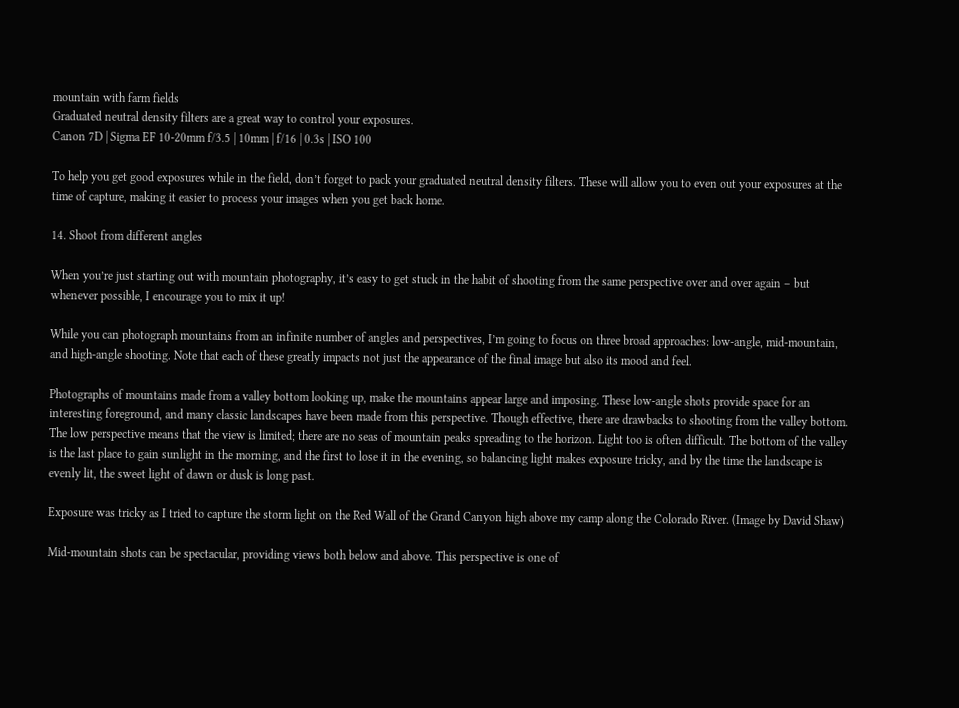mountain with farm fields
Graduated neutral density filters are a great way to control your exposures.
Canon 7D | Sigma EF 10-20mm f/3.5 | 10mm | f/16 | 0.3s | ISO 100

To help you get good exposures while in the field, don’t forget to pack your graduated neutral density filters. These will allow you to even out your exposures at the time of capture, making it easier to process your images when you get back home.

14. Shoot from different angles

When you’re just starting out with mountain photography, it’s easy to get stuck in the habit of shooting from the same perspective over and over again – but whenever possible, I encourage you to mix it up!

While you can photograph mountains from an infinite number of angles and perspectives, I’m going to focus on three broad approaches: low-angle, mid-mountain, and high-angle shooting. Note that each of these greatly impacts not just the appearance of the final image but also its mood and feel.

Photographs of mountains made from a valley bottom looking up, make the mountains appear large and imposing. These low-angle shots provide space for an interesting foreground, and many classic landscapes have been made from this perspective. Though effective, there are drawbacks to shooting from the valley bottom. The low perspective means that the view is limited; there are no seas of mountain peaks spreading to the horizon. Light too is often difficult. The bottom of the valley is the last place to gain sunlight in the morning, and the first to lose it in the evening, so balancing light makes exposure tricky, and by the time the landscape is evenly lit, the sweet light of dawn or dusk is long past.

Exposure was tricky as I tried to capture the storm light on the Red Wall of the Grand Canyon high above my camp along the Colorado River. (Image by David Shaw)

Mid-mountain shots can be spectacular, providing views both below and above. This perspective is one of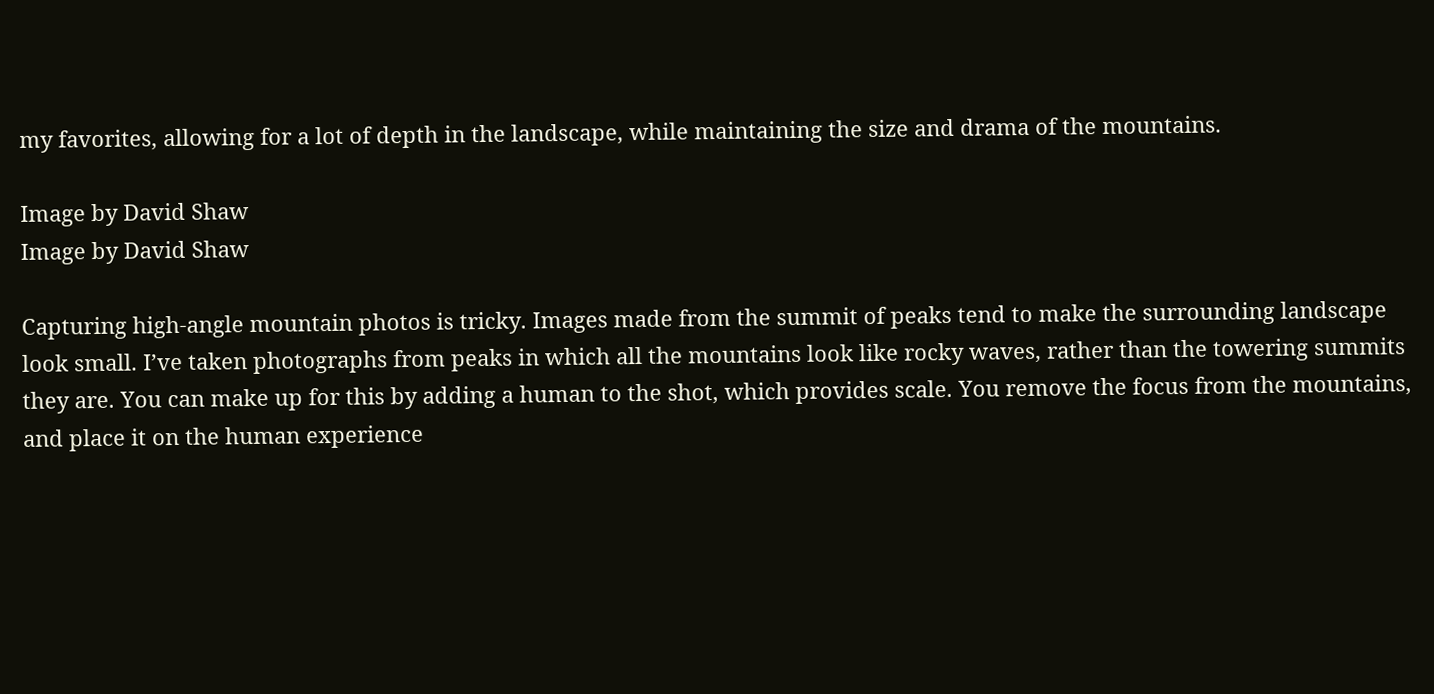my favorites, allowing for a lot of depth in the landscape, while maintaining the size and drama of the mountains.

Image by David Shaw
Image by David Shaw

Capturing high-angle mountain photos is tricky. Images made from the summit of peaks tend to make the surrounding landscape look small. I’ve taken photographs from peaks in which all the mountains look like rocky waves, rather than the towering summits they are. You can make up for this by adding a human to the shot, which provides scale. You remove the focus from the mountains, and place it on the human experience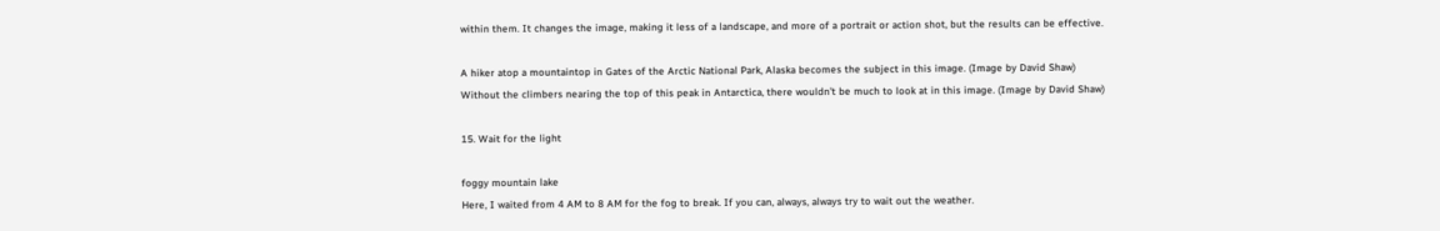within them. It changes the image, making it less of a landscape, and more of a portrait or action shot, but the results can be effective.

A hiker atop a mountaintop in Gates of the Arctic National Park, Alaska becomes the subject in this image. (Image by David Shaw)
Without the climbers nearing the top of this peak in Antarctica, there wouldn’t be much to look at in this image. (Image by David Shaw)

15. Wait for the light

foggy mountain lake
Here, I waited from 4 AM to 8 AM for the fog to break. If you can, always, always try to wait out the weather.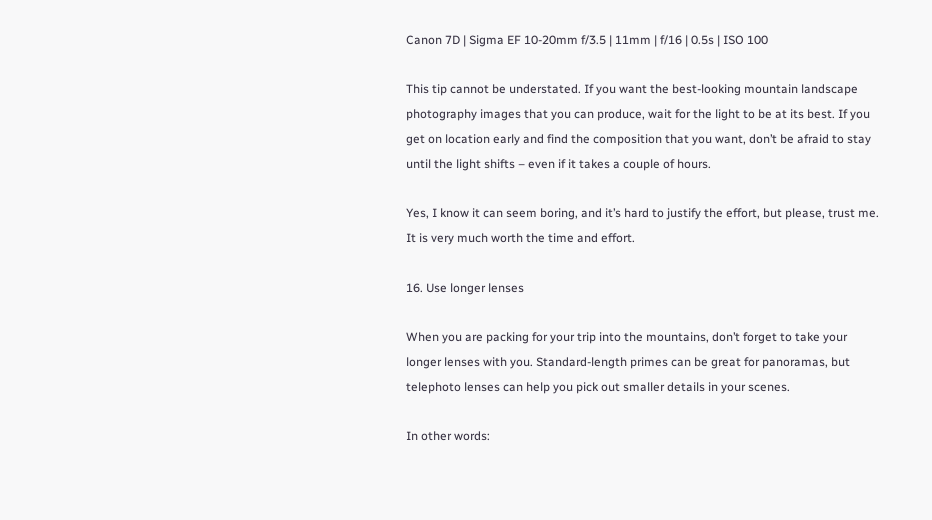Canon 7D | Sigma EF 10-20mm f/3.5 | 11mm | f/16 | 0.5s | ISO 100

This tip cannot be understated. If you want the best-looking mountain landscape photography images that you can produce, wait for the light to be at its best. If you get on location early and find the composition that you want, don’t be afraid to stay until the light shifts – even if it takes a couple of hours.

Yes, I know it can seem boring, and it’s hard to justify the effort, but please, trust me. It is very much worth the time and effort.

16. Use longer lenses

When you are packing for your trip into the mountains, don’t forget to take your longer lenses with you. Standard-length primes can be great for panoramas, but telephoto lenses can help you pick out smaller details in your scenes.

In other words: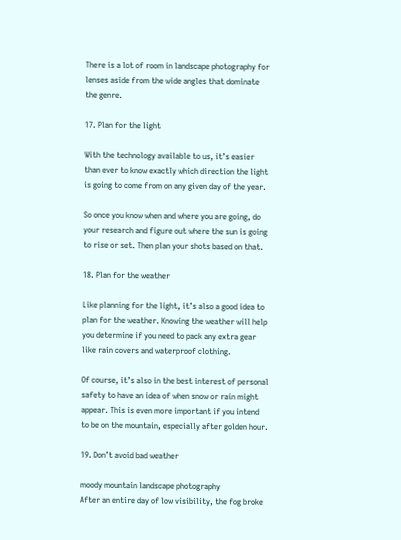There is a lot of room in landscape photography for lenses aside from the wide angles that dominate the genre.

17. Plan for the light

With the technology available to us, it’s easier than ever to know exactly which direction the light is going to come from on any given day of the year.

So once you know when and where you are going, do your research and figure out where the sun is going to rise or set. Then plan your shots based on that.

18. Plan for the weather

Like planning for the light, it’s also a good idea to plan for the weather. Knowing the weather will help you determine if you need to pack any extra gear like rain covers and waterproof clothing.

Of course, it’s also in the best interest of personal safety to have an idea of when snow or rain might appear. This is even more important if you intend to be on the mountain, especially after golden hour.

19. Don’t avoid bad weather

moody mountain landscape photography
After an entire day of low visibility, the fog broke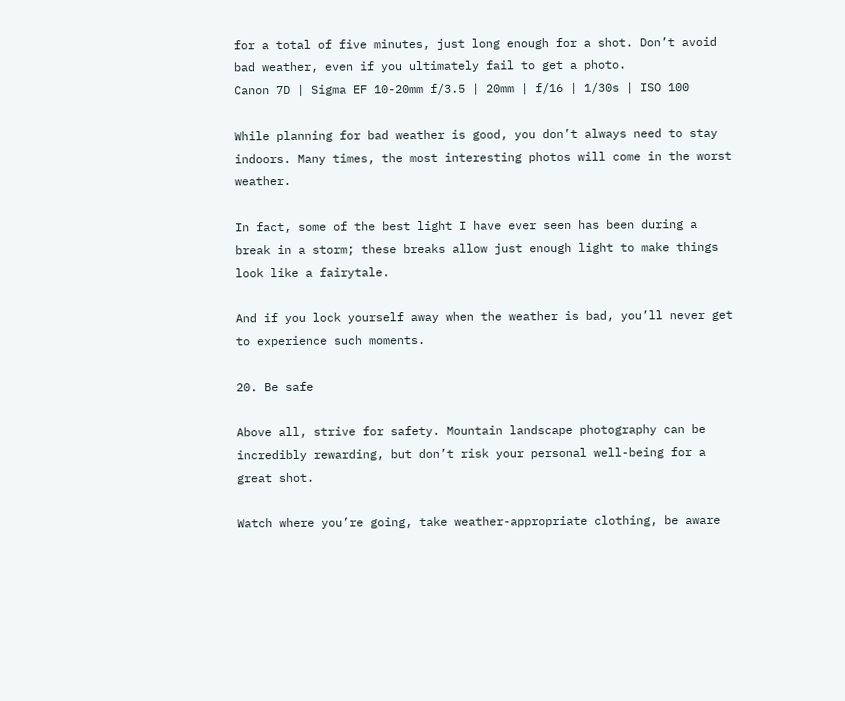for a total of five minutes, just long enough for a shot. Don’t avoid bad weather, even if you ultimately fail to get a photo.
Canon 7D | Sigma EF 10-20mm f/3.5 | 20mm | f/16 | 1/30s | ISO 100

While planning for bad weather is good, you don’t always need to stay indoors. Many times, the most interesting photos will come in the worst weather.

In fact, some of the best light I have ever seen has been during a break in a storm; these breaks allow just enough light to make things look like a fairytale.

And if you lock yourself away when the weather is bad, you’ll never get to experience such moments.

20. Be safe

Above all, strive for safety. Mountain landscape photography can be incredibly rewarding, but don’t risk your personal well-being for a great shot.

Watch where you’re going, take weather-appropriate clothing, be aware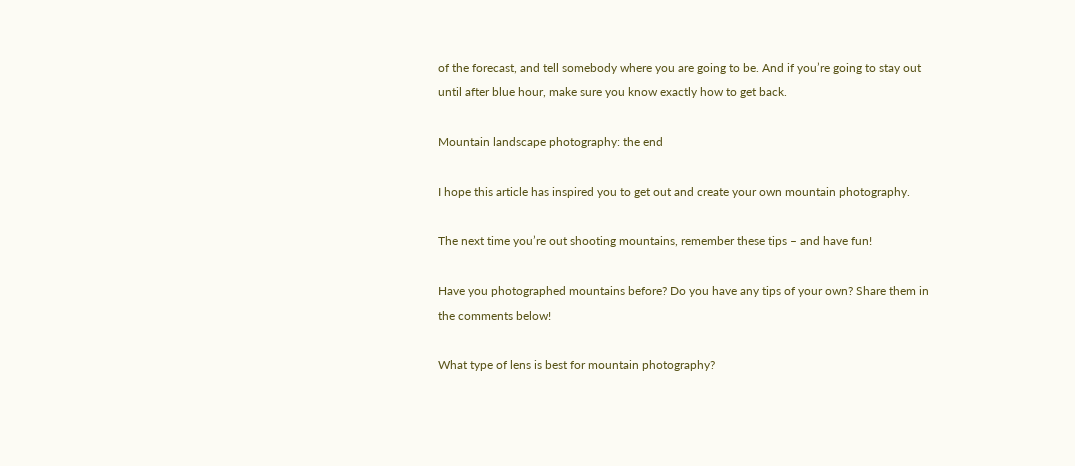of the forecast, and tell somebody where you are going to be. And if you’re going to stay out until after blue hour, make sure you know exactly how to get back.

Mountain landscape photography: the end

I hope this article has inspired you to get out and create your own mountain photography.

The next time you’re out shooting mountains, remember these tips – and have fun!

Have you photographed mountains before? Do you have any tips of your own? Share them in the comments below!

What type of lens is best for mountain photography?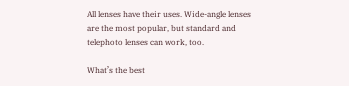All lenses have their uses. Wide-angle lenses are the most popular, but standard and telephoto lenses can work, too.

What’s the best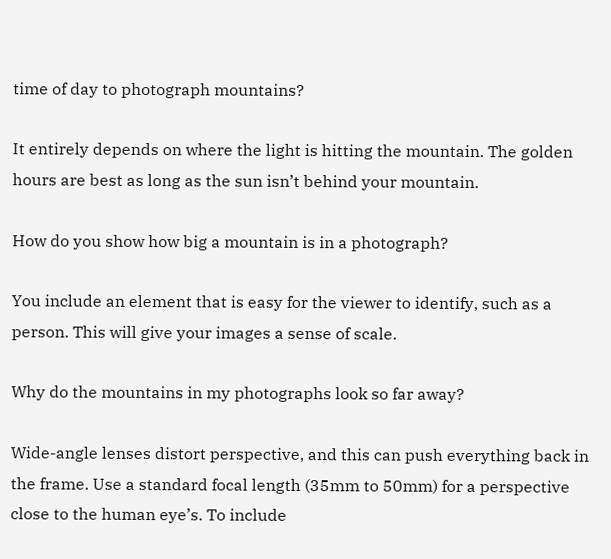time of day to photograph mountains?

It entirely depends on where the light is hitting the mountain. The golden hours are best as long as the sun isn’t behind your mountain.

How do you show how big a mountain is in a photograph?

You include an element that is easy for the viewer to identify, such as a person. This will give your images a sense of scale.

Why do the mountains in my photographs look so far away?

Wide-angle lenses distort perspective, and this can push everything back in the frame. Use a standard focal length (35mm to 50mm) for a perspective close to the human eye’s. To include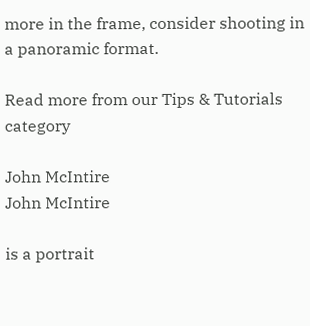more in the frame, consider shooting in a panoramic format.

Read more from our Tips & Tutorials category

John McIntire
John McIntire

is a portrait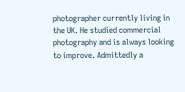photographer currently living in the UK. He studied commercial photography and is always looking to improve. Admittedly a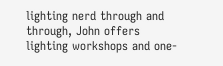lighting nerd through and through, John offers lighting workshops and one-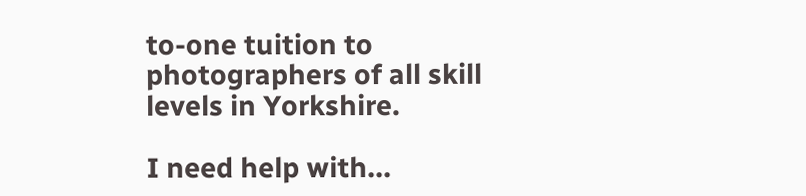to-one tuition to photographers of all skill levels in Yorkshire.

I need help with...